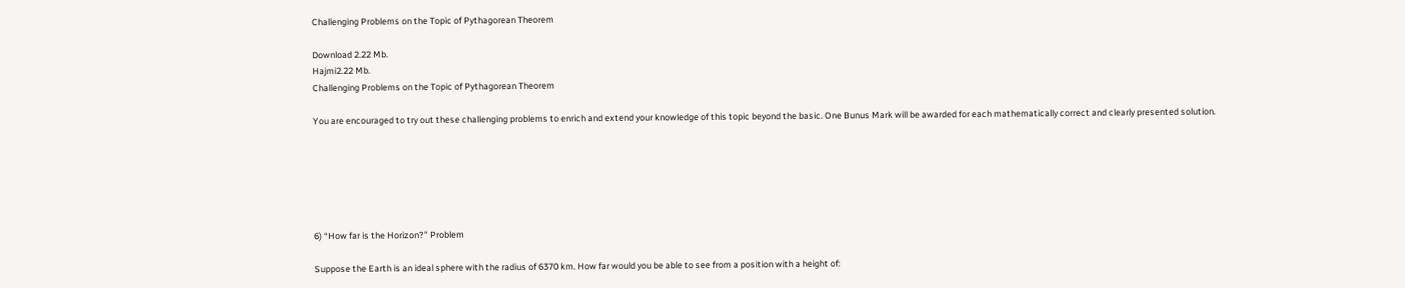Challenging Problems on the Topic of Pythagorean Theorem

Download 2.22 Mb.
Hajmi2.22 Mb.
Challenging Problems on the Topic of Pythagorean Theorem

You are encouraged to try out these challenging problems to enrich and extend your knowledge of this topic beyond the basic. One Bunus Mark will be awarded for each mathematically correct and clearly presented solution.






6) “How far is the Horizon?” Problem

Suppose the Earth is an ideal sphere with the radius of 6370 km. How far would you be able to see from a position with a height of: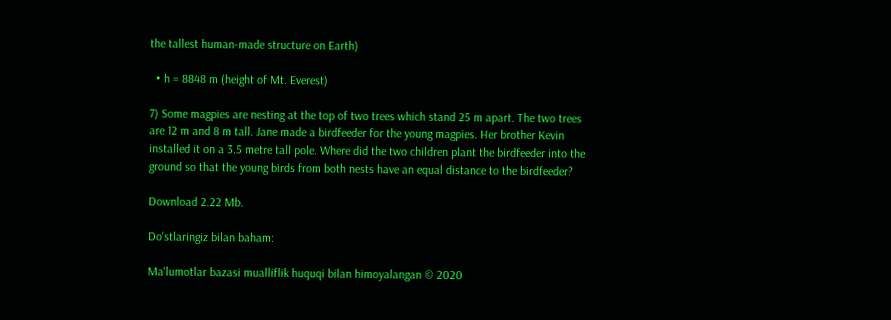the tallest human-made structure on Earth)

  • h = 8848 m (height of Mt. Everest)

7) Some magpies are nesting at the top of two trees which stand 25 m apart. The two trees are 12 m and 8 m tall. Jane made a birdfeeder for the young magpies. Her brother Kevin installed it on a 3.5 metre tall pole. Where did the two children plant the birdfeeder into the ground so that the young birds from both nests have an equal distance to the birdfeeder?

Download 2.22 Mb.

Do'stlaringiz bilan baham:

Ma'lumotlar bazasi mualliflik huquqi bilan himoyalangan © 2020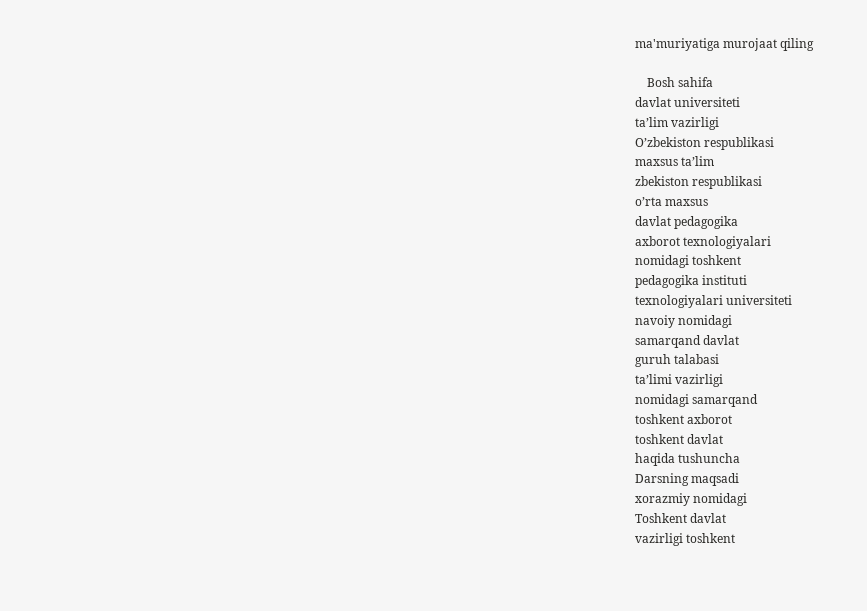ma'muriyatiga murojaat qiling

    Bosh sahifa
davlat universiteti
ta’lim vazirligi
O’zbekiston respublikasi
maxsus ta’lim
zbekiston respublikasi
o’rta maxsus
davlat pedagogika
axborot texnologiyalari
nomidagi toshkent
pedagogika instituti
texnologiyalari universiteti
navoiy nomidagi
samarqand davlat
guruh talabasi
ta’limi vazirligi
nomidagi samarqand
toshkent axborot
toshkent davlat
haqida tushuncha
Darsning maqsadi
xorazmiy nomidagi
Toshkent davlat
vazirligi toshkent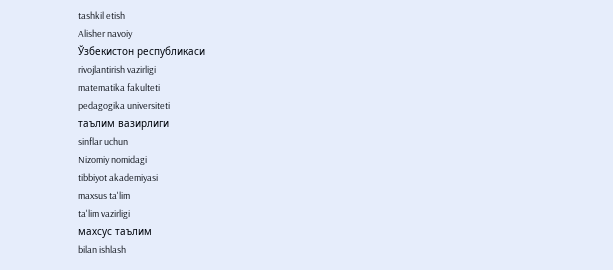tashkil etish
Alisher navoiy
Ўзбекистон республикаси
rivojlantirish vazirligi
matematika fakulteti
pedagogika universiteti
таълим вазирлиги
sinflar uchun
Nizomiy nomidagi
tibbiyot akademiyasi
maxsus ta'lim
ta'lim vazirligi
махсус таълим
bilan ishlash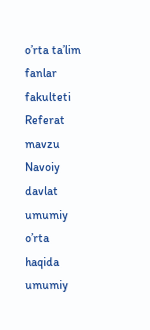o’rta ta’lim
fanlar fakulteti
Referat mavzu
Navoiy davlat
umumiy o’rta
haqida umumiy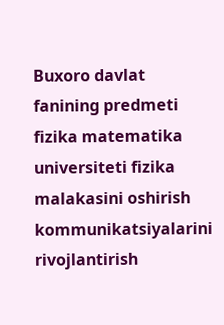Buxoro davlat
fanining predmeti
fizika matematika
universiteti fizika
malakasini oshirish
kommunikatsiyalarini rivojlantirish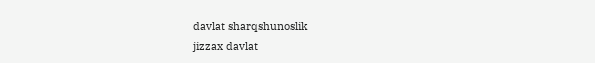davlat sharqshunoslik
jizzax davlat